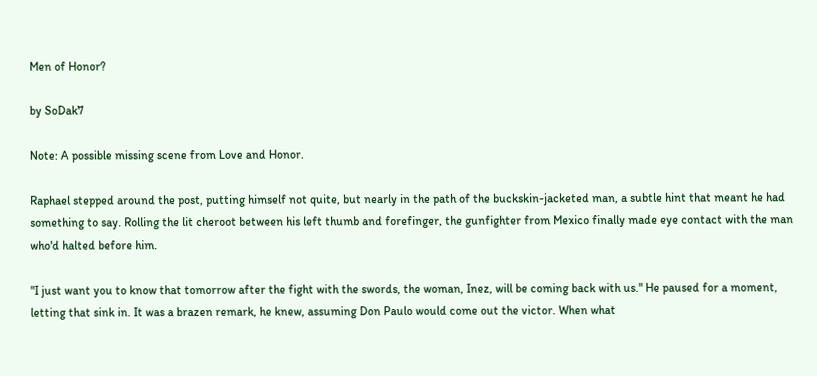Men of Honor?

by SoDak7

Note: A possible missing scene from Love and Honor.

Raphael stepped around the post, putting himself not quite, but nearly in the path of the buckskin-jacketed man, a subtle hint that meant he had something to say. Rolling the lit cheroot between his left thumb and forefinger, the gunfighter from Mexico finally made eye contact with the man who'd halted before him.

"I just want you to know that tomorrow after the fight with the swords, the woman, Inez, will be coming back with us." He paused for a moment, letting that sink in. It was a brazen remark, he knew, assuming Don Paulo would come out the victor. When what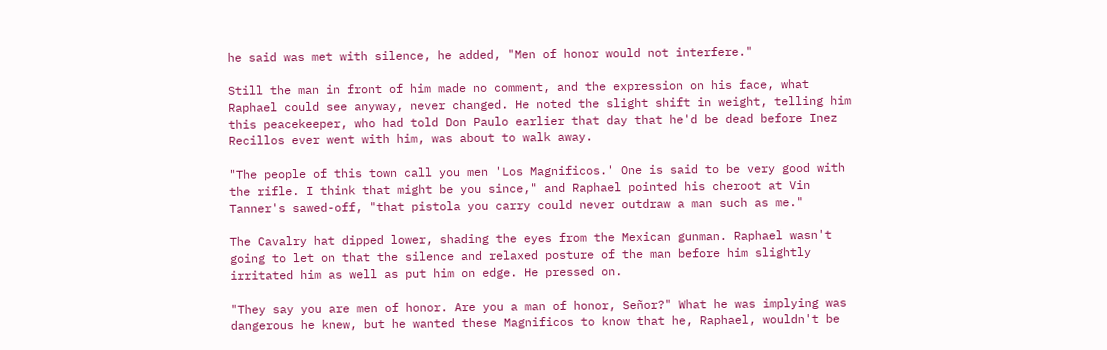he said was met with silence, he added, "Men of honor would not interfere."

Still the man in front of him made no comment, and the expression on his face, what Raphael could see anyway, never changed. He noted the slight shift in weight, telling him this peacekeeper, who had told Don Paulo earlier that day that he'd be dead before Inez Recillos ever went with him, was about to walk away.

"The people of this town call you men 'Los Magnificos.' One is said to be very good with the rifle. I think that might be you since," and Raphael pointed his cheroot at Vin Tanner's sawed-off, "that pistola you carry could never outdraw a man such as me."

The Cavalry hat dipped lower, shading the eyes from the Mexican gunman. Raphael wasn't going to let on that the silence and relaxed posture of the man before him slightly irritated him as well as put him on edge. He pressed on.

"They say you are men of honor. Are you a man of honor, Señor?" What he was implying was dangerous he knew, but he wanted these Magnificos to know that he, Raphael, wouldn't be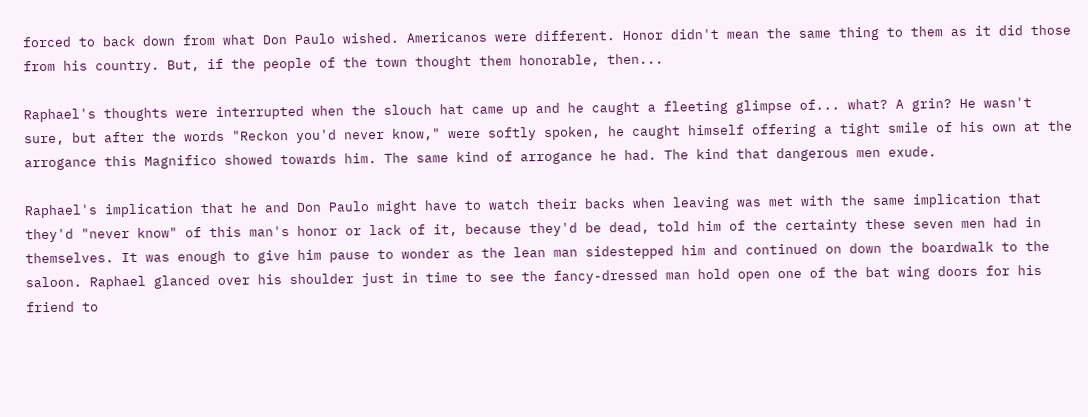forced to back down from what Don Paulo wished. Americanos were different. Honor didn't mean the same thing to them as it did those from his country. But, if the people of the town thought them honorable, then...

Raphael's thoughts were interrupted when the slouch hat came up and he caught a fleeting glimpse of... what? A grin? He wasn't sure, but after the words "Reckon you'd never know," were softly spoken, he caught himself offering a tight smile of his own at the arrogance this Magnifico showed towards him. The same kind of arrogance he had. The kind that dangerous men exude.

Raphael's implication that he and Don Paulo might have to watch their backs when leaving was met with the same implication that they'd "never know" of this man's honor or lack of it, because they'd be dead, told him of the certainty these seven men had in themselves. It was enough to give him pause to wonder as the lean man sidestepped him and continued on down the boardwalk to the saloon. Raphael glanced over his shoulder just in time to see the fancy-dressed man hold open one of the bat wing doors for his friend to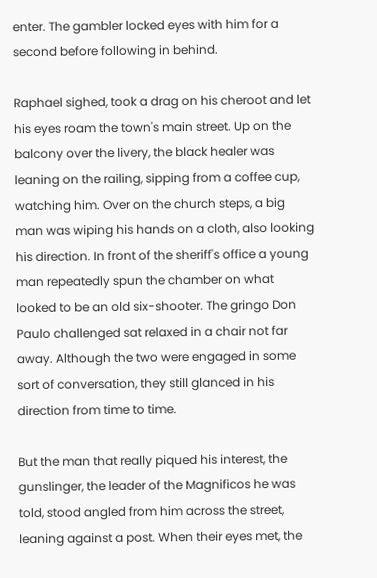enter. The gambler locked eyes with him for a second before following in behind.

Raphael sighed, took a drag on his cheroot and let his eyes roam the town's main street. Up on the balcony over the livery, the black healer was leaning on the railing, sipping from a coffee cup, watching him. Over on the church steps, a big man was wiping his hands on a cloth, also looking his direction. In front of the sheriff's office a young man repeatedly spun the chamber on what looked to be an old six-shooter. The gringo Don Paulo challenged sat relaxed in a chair not far away. Although the two were engaged in some sort of conversation, they still glanced in his direction from time to time.

But the man that really piqued his interest, the gunslinger, the leader of the Magnificos he was told, stood angled from him across the street, leaning against a post. When their eyes met, the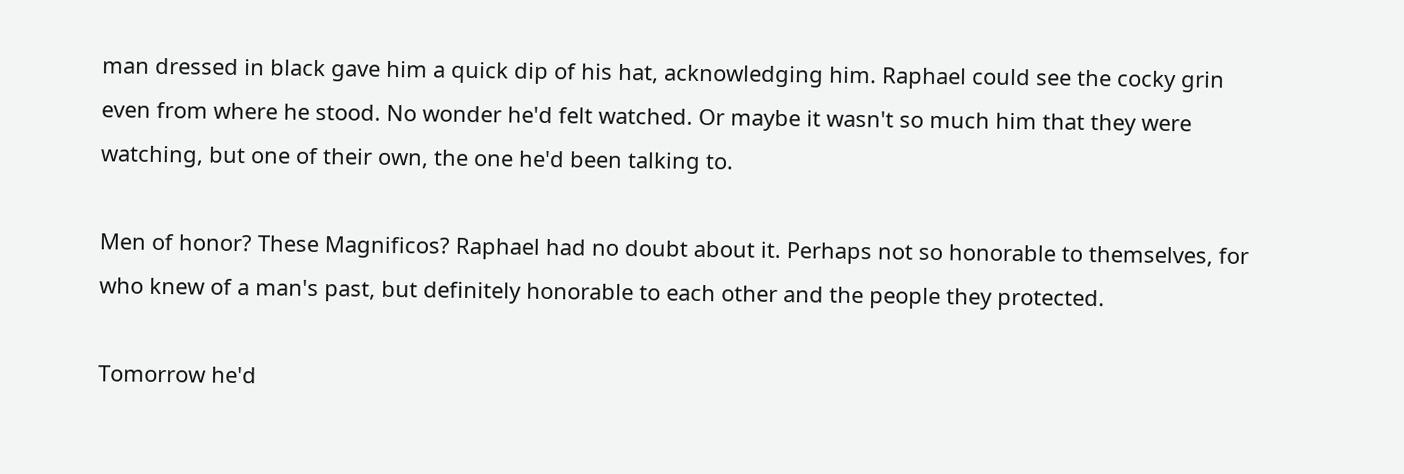man dressed in black gave him a quick dip of his hat, acknowledging him. Raphael could see the cocky grin even from where he stood. No wonder he'd felt watched. Or maybe it wasn't so much him that they were watching, but one of their own, the one he'd been talking to.

Men of honor? These Magnificos? Raphael had no doubt about it. Perhaps not so honorable to themselves, for who knew of a man's past, but definitely honorable to each other and the people they protected.

Tomorrow he'd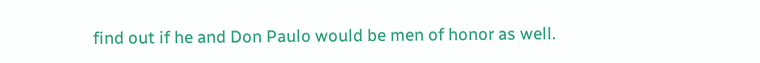find out if he and Don Paulo would be men of honor as well.